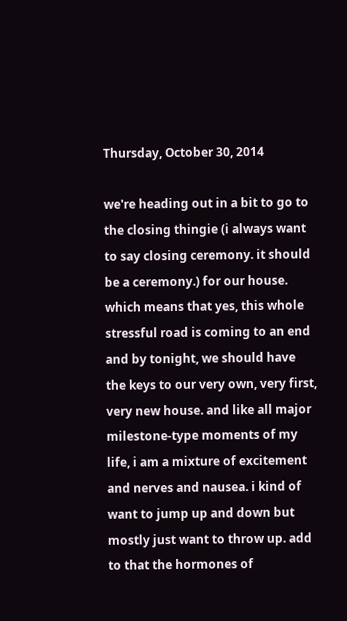Thursday, October 30, 2014

we're heading out in a bit to go to the closing thingie (i always want to say closing ceremony. it should be a ceremony.) for our house. which means that yes, this whole stressful road is coming to an end and by tonight, we should have the keys to our very own, very first, very new house. and like all major milestone-type moments of my life, i am a mixture of excitement and nerves and nausea. i kind of want to jump up and down but mostly just want to throw up. add to that the hormones of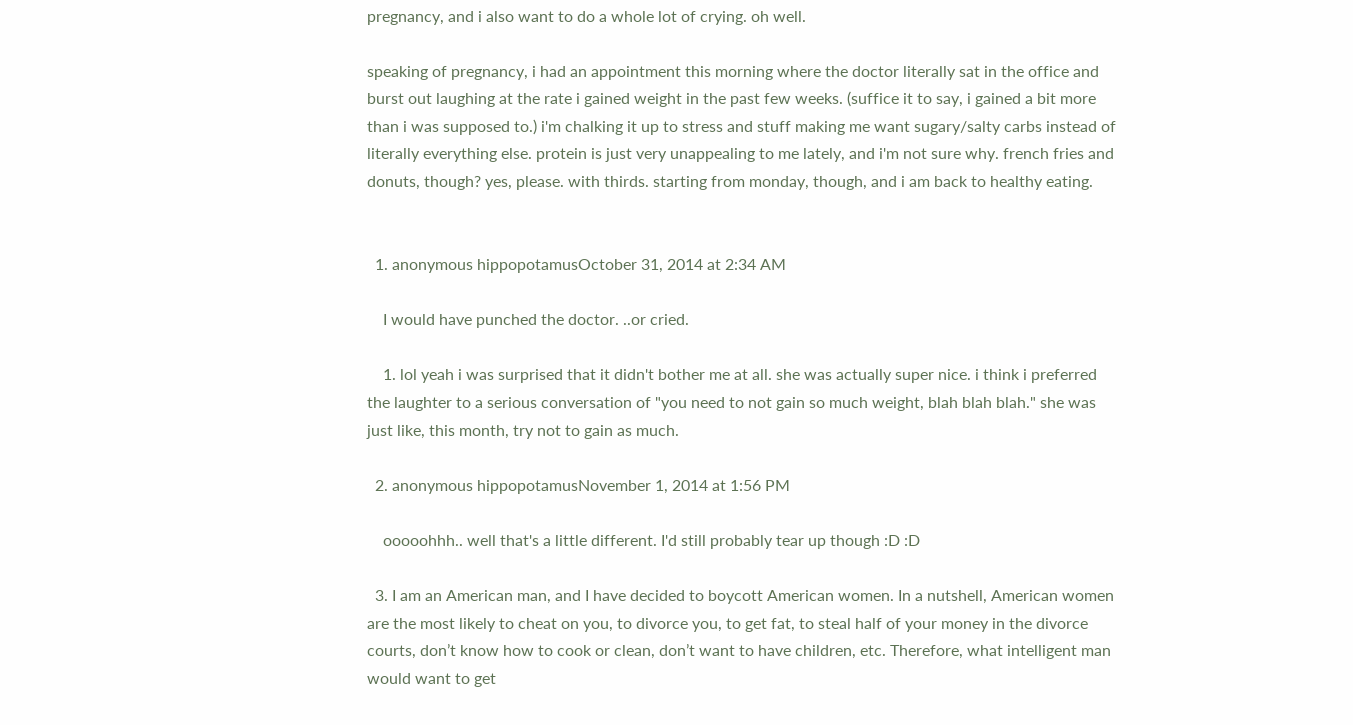pregnancy, and i also want to do a whole lot of crying. oh well.

speaking of pregnancy, i had an appointment this morning where the doctor literally sat in the office and burst out laughing at the rate i gained weight in the past few weeks. (suffice it to say, i gained a bit more than i was supposed to.) i'm chalking it up to stress and stuff making me want sugary/salty carbs instead of literally everything else. protein is just very unappealing to me lately, and i'm not sure why. french fries and donuts, though? yes, please. with thirds. starting from monday, though, and i am back to healthy eating.


  1. anonymous hippopotamusOctober 31, 2014 at 2:34 AM

    I would have punched the doctor. ..or cried.

    1. lol yeah i was surprised that it didn't bother me at all. she was actually super nice. i think i preferred the laughter to a serious conversation of "you need to not gain so much weight, blah blah blah." she was just like, this month, try not to gain as much.

  2. anonymous hippopotamusNovember 1, 2014 at 1:56 PM

    ooooohhh.. well that's a little different. I'd still probably tear up though :D :D

  3. I am an American man, and I have decided to boycott American women. In a nutshell, American women are the most likely to cheat on you, to divorce you, to get fat, to steal half of your money in the divorce courts, don’t know how to cook or clean, don’t want to have children, etc. Therefore, what intelligent man would want to get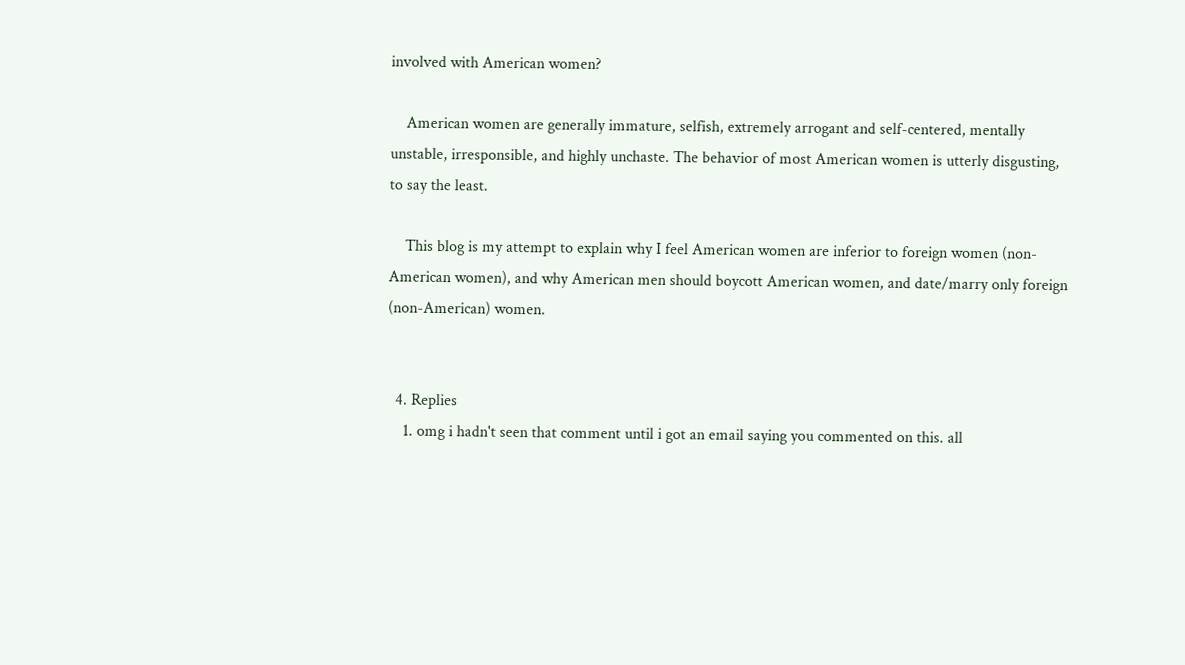involved with American women?

    American women are generally immature, selfish, extremely arrogant and self-centered, mentally unstable, irresponsible, and highly unchaste. The behavior of most American women is utterly disgusting, to say the least.

    This blog is my attempt to explain why I feel American women are inferior to foreign women (non-American women), and why American men should boycott American women, and date/marry only foreign (non-American) women.


  4. Replies
    1. omg i hadn't seen that comment until i got an email saying you commented on this. all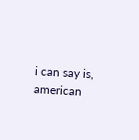i can say is, american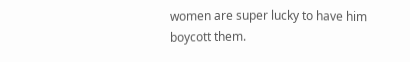women are super lucky to have him boycott them.